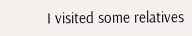I visited some relatives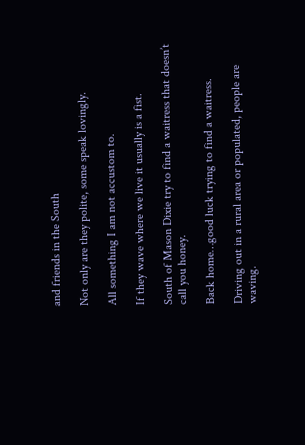and friends in the South

Not only are they polite, some speak lovingly.

All something I am not accustom to.

If they wave where we live it usually is a fist.

South of Mason Dixie try to find a waitress that doesn’t call you honey.

Back home…good luck trying to find a waitress.

Driving out in a rural area or populated, people are waving.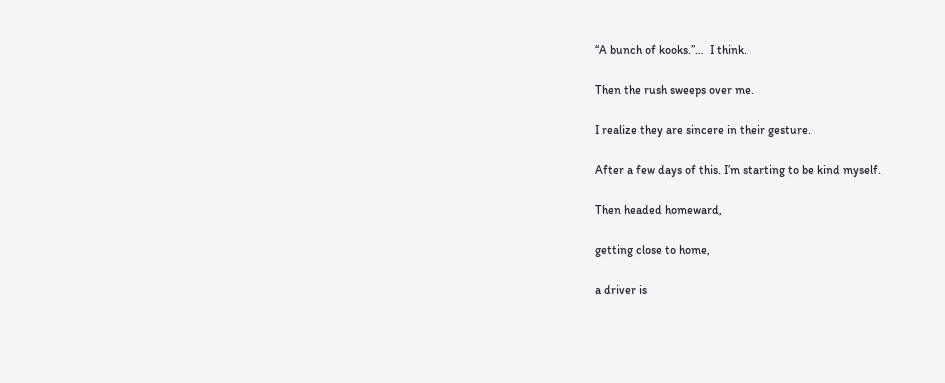“A bunch of kooks.”…  I think.

Then the rush sweeps over me.

I realize they are sincere in their gesture.

After a few days of this. I’m starting to be kind myself.

Then headed homeward,

getting close to home,

a driver is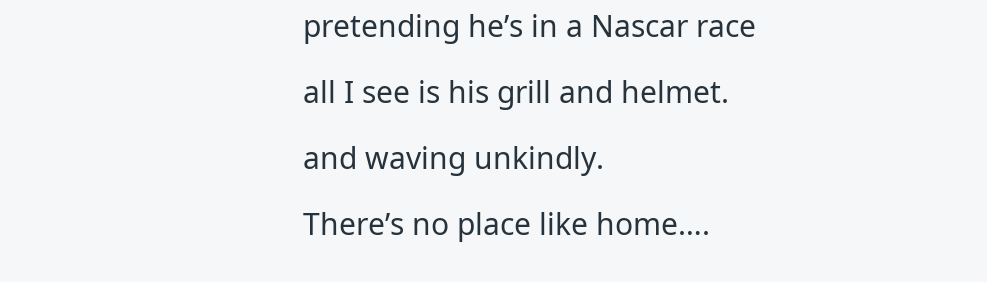pretending he’s in a Nascar race

all I see is his grill and helmet.

and waving unkindly.

There’s no place like home….